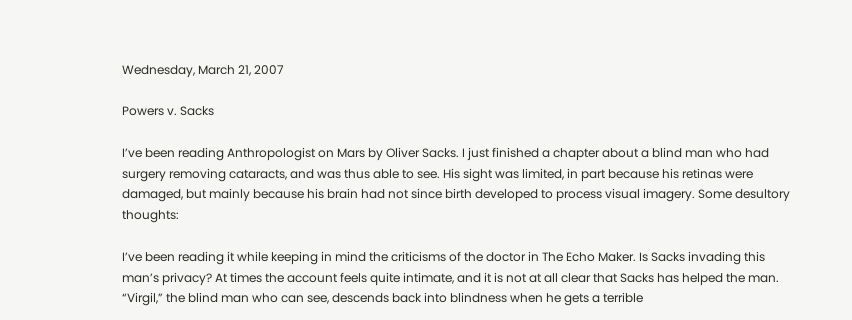Wednesday, March 21, 2007

Powers v. Sacks

I’ve been reading Anthropologist on Mars by Oliver Sacks. I just finished a chapter about a blind man who had surgery removing cataracts, and was thus able to see. His sight was limited, in part because his retinas were damaged, but mainly because his brain had not since birth developed to process visual imagery. Some desultory thoughts:

I’ve been reading it while keeping in mind the criticisms of the doctor in The Echo Maker. Is Sacks invading this man’s privacy? At times the account feels quite intimate, and it is not at all clear that Sacks has helped the man. “Virgil,” the blind man who can see, descends back into blindness when he gets a terrible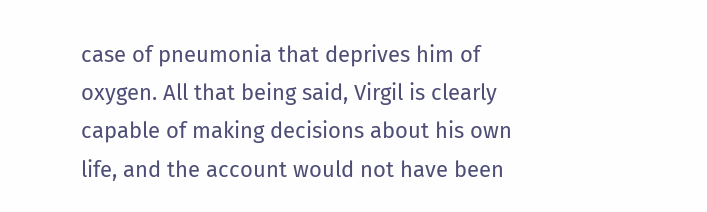case of pneumonia that deprives him of oxygen. All that being said, Virgil is clearly capable of making decisions about his own life, and the account would not have been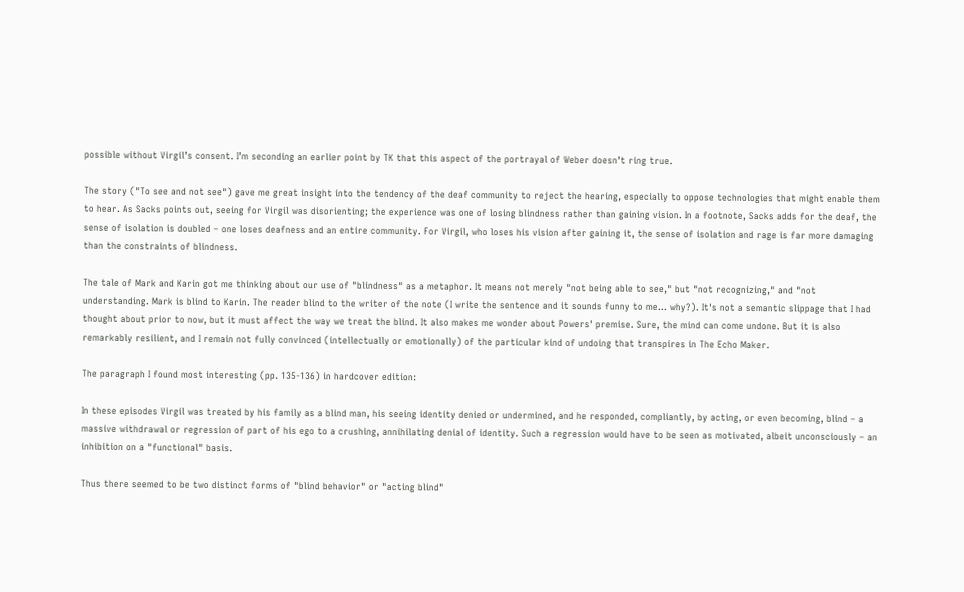possible without Virgil’s consent. I’m seconding an earlier point by TK that this aspect of the portrayal of Weber doesn’t ring true.

The story ("To see and not see") gave me great insight into the tendency of the deaf community to reject the hearing, especially to oppose technologies that might enable them to hear. As Sacks points out, seeing for Virgil was disorienting; the experience was one of losing blindness rather than gaining vision. In a footnote, Sacks adds for the deaf, the sense of isolation is doubled – one loses deafness and an entire community. For Virgil, who loses his vision after gaining it, the sense of isolation and rage is far more damaging than the constraints of blindness.

The tale of Mark and Karin got me thinking about our use of "blindness" as a metaphor. It means not merely "not being able to see," but "not recognizing," and "not understanding. Mark is blind to Karin. The reader blind to the writer of the note (I write the sentence and it sounds funny to me… why?). It's not a semantic slippage that I had thought about prior to now, but it must affect the way we treat the blind. It also makes me wonder about Powers' premise. Sure, the mind can come undone. But it is also remarkably resilient, and I remain not fully convinced (intellectually or emotionally) of the particular kind of undoing that transpires in The Echo Maker.

The paragraph I found most interesting (pp. 135-136) in hardcover edition:

In these episodes Virgil was treated by his family as a blind man, his seeing identity denied or undermined, and he responded, compliantly, by acting, or even becoming, blind – a massive withdrawal or regression of part of his ego to a crushing, annihilating denial of identity. Such a regression would have to be seen as motivated, albeit unconsciously – an inhibition on a "functional" basis.

Thus there seemed to be two distinct forms of "blind behavior" or "acting blind"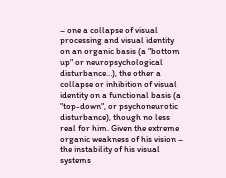– one a collapse of visual processing and visual identity on an organic basis (a "bottom up" or neuropsychological disturbance…), the other a collapse or inhibition of visual identity on a functional basis (a "top-down", or psychoneurotic disturbance), though no less real for him. Given the extreme organic weakness of his vision – the instability of his visual systems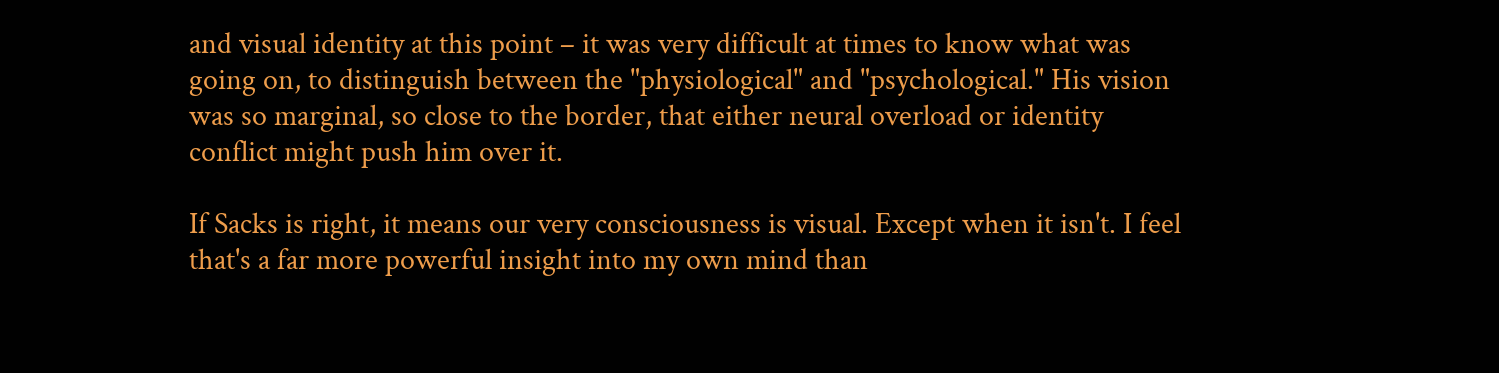and visual identity at this point – it was very difficult at times to know what was going on, to distinguish between the "physiological" and "psychological." His vision was so marginal, so close to the border, that either neural overload or identity conflict might push him over it.

If Sacks is right, it means our very consciousness is visual. Except when it isn't. I feel that's a far more powerful insight into my own mind than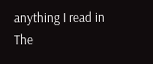anything I read in The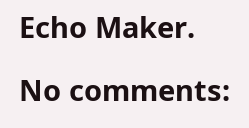Echo Maker.

No comments: